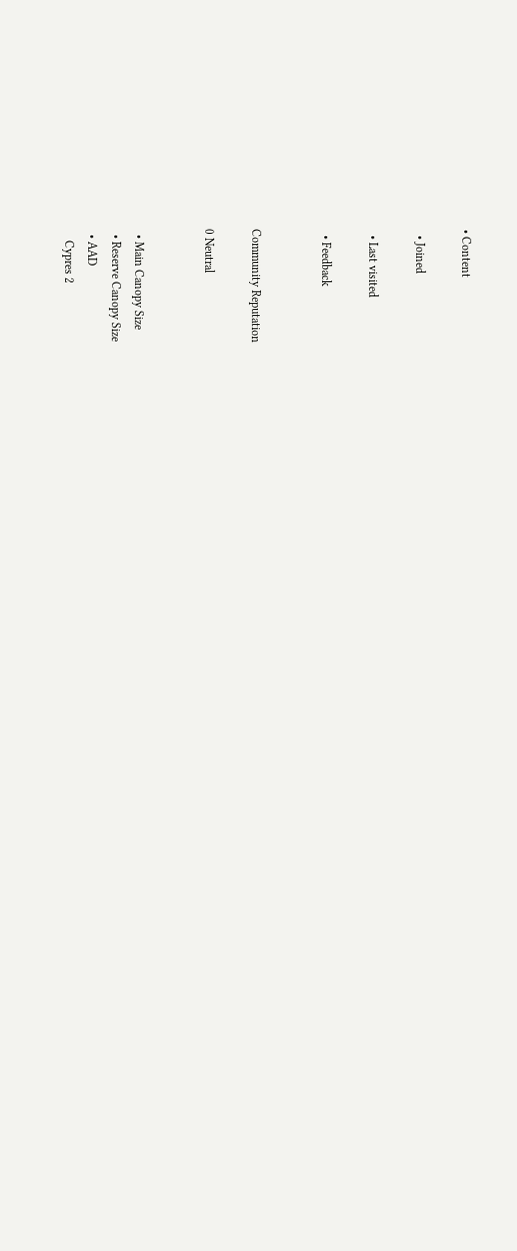• Content

  • Joined

  • Last visited

  • Feedback


Community Reputation

0 Neutral


  • Main Canopy Size
  • Reserve Canopy Size
  • AAD
    Cypres 2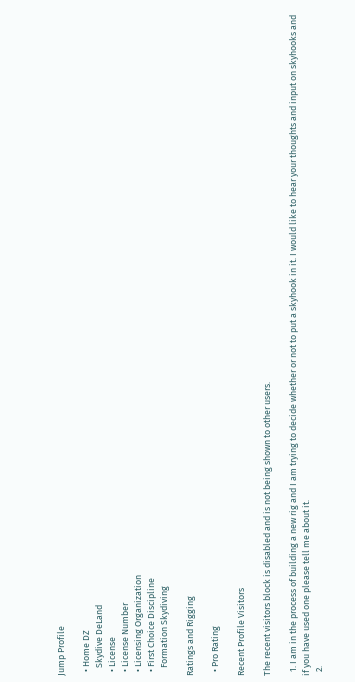Jump Profile

  • Home DZ
    Skydive DeLand
  • License
  • License Number
  • Licensing Organization
  • First Choice Discipline
    Formation Skydiving

Ratings and Rigging

  • Pro Rating

Recent Profile Visitors

The recent visitors block is disabled and is not being shown to other users.

  1. I am in the process of building a new rig and I am trying to decide whether or not to put a skyhook in it. I would like to hear your thoughts and input on skyhooks and if you have used one please tell me about it.
  2.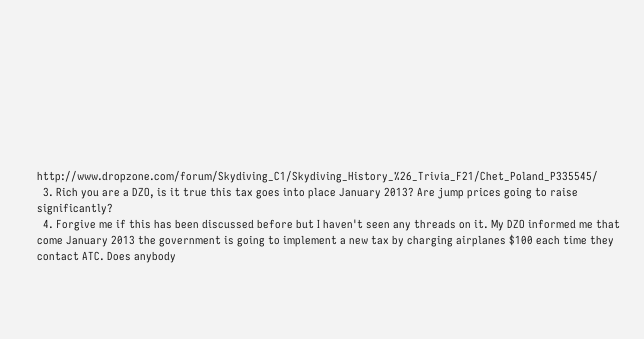http://www.dropzone.com/forum/Skydiving_C1/Skydiving_History_%26_Trivia_F21/Chet_Poland_P335545/
  3. Rich you are a DZO, is it true this tax goes into place January 2013? Are jump prices going to raise significantly?
  4. Forgive me if this has been discussed before but I haven't seen any threads on it. My DZO informed me that come January 2013 the government is going to implement a new tax by charging airplanes $100 each time they contact ATC. Does anybody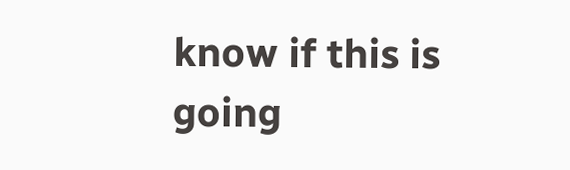know if this is going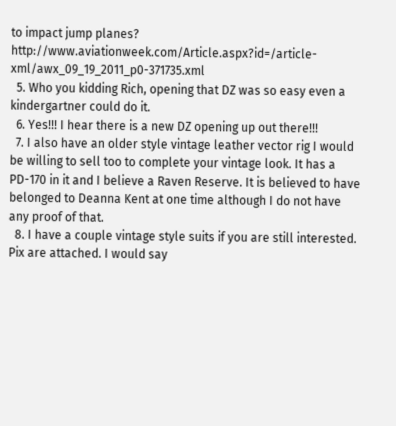to impact jump planes? http://www.aviationweek.com/Article.aspx?id=/article-xml/awx_09_19_2011_p0-371735.xml
  5. Who you kidding Rich, opening that DZ was so easy even a kindergartner could do it.
  6. Yes!!! I hear there is a new DZ opening up out there!!!
  7. I also have an older style vintage leather vector rig I would be willing to sell too to complete your vintage look. It has a PD-170 in it and I believe a Raven Reserve. It is believed to have belonged to Deanna Kent at one time although I do not have any proof of that.
  8. I have a couple vintage style suits if you are still interested. Pix are attached. I would say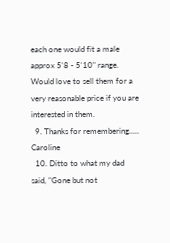each one would fit a male approx 5'8 - 5'10" range. Would love to sell them for a very reasonable price if you are interested in them.
  9. Thanks for remembering..... Caroline
  10. Ditto to what my dad said, "Gone but not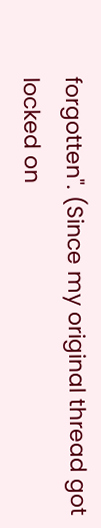forgotten". (Since my original thread got locked on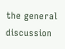the general discussion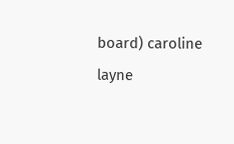board) caroline layne